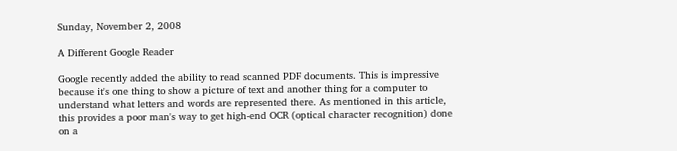Sunday, November 2, 2008

A Different Google Reader

Google recently added the ability to read scanned PDF documents. This is impressive because it's one thing to show a picture of text and another thing for a computer to understand what letters and words are represented there. As mentioned in this article, this provides a poor man's way to get high-end OCR (optical character recognition) done on a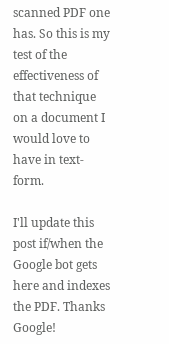scanned PDF one has. So this is my test of the effectiveness of that technique on a document I would love to have in text-form.

I'll update this post if/when the Google bot gets here and indexes the PDF. Thanks Google!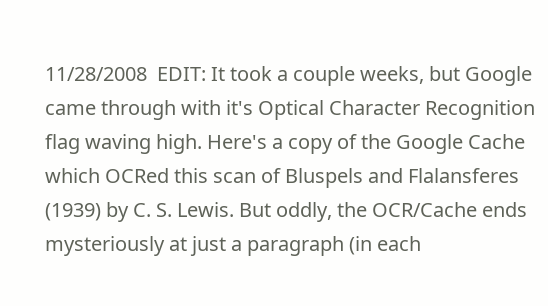11/28/2008  EDIT: It took a couple weeks, but Google came through with it's Optical Character Recognition flag waving high. Here's a copy of the Google Cache which OCRed this scan of Bluspels and Flalansferes (1939) by C. S. Lewis. But oddly, the OCR/Cache ends mysteriously at just a paragraph (in each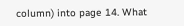column) into page 14. What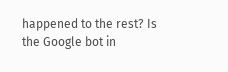happened to the rest? Is the Google bot in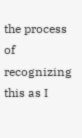the process of recognizing this as I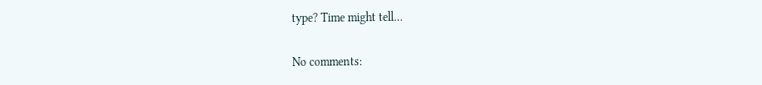type? Time might tell…

No comments: